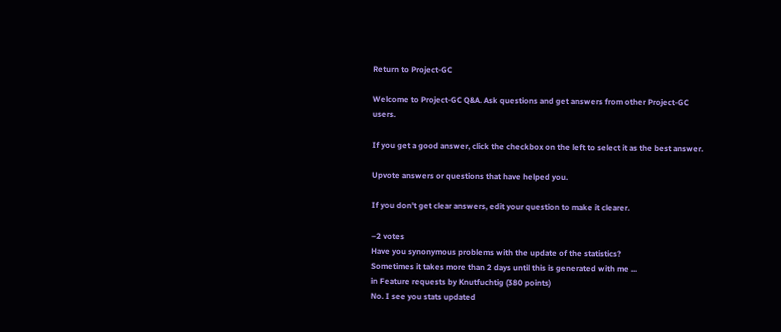Return to Project-GC

Welcome to Project-GC Q&A. Ask questions and get answers from other Project-GC users.

If you get a good answer, click the checkbox on the left to select it as the best answer.

Upvote answers or questions that have helped you.

If you don't get clear answers, edit your question to make it clearer.

–2 votes
Have you synonymous problems with the update of the statistics?
Sometimes it takes more than 2 days until this is generated with me ...
in Feature requests by Knutfuchtig (380 points)
No. I see you stats updated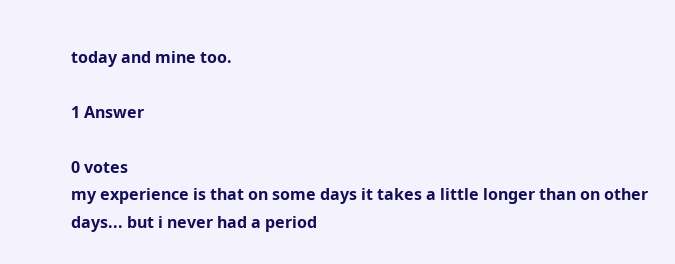today and mine too.

1 Answer

0 votes
my experience is that on some days it takes a little longer than on other days... but i never had a period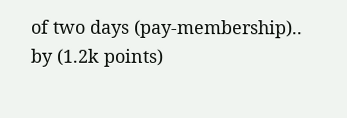of two days (pay-membership)..
by (1.2k points)